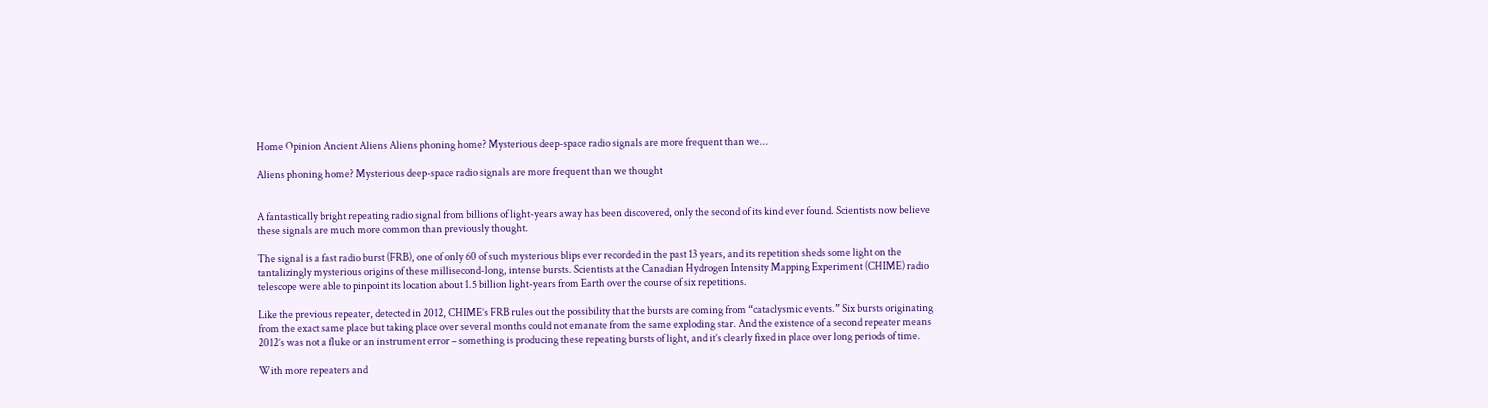Home Opinion Ancient Aliens Aliens phoning home? Mysterious deep-space radio signals are more frequent than we...

Aliens phoning home? Mysterious deep-space radio signals are more frequent than we thought


A fantastically bright repeating radio signal from billions of light-years away has been discovered, only the second of its kind ever found. Scientists now believe these signals are much more common than previously thought.

The signal is a fast radio burst (FRB), one of only 60 of such mysterious blips ever recorded in the past 13 years, and its repetition sheds some light on the tantalizingly mysterious origins of these millisecond-long, intense bursts. Scientists at the Canadian Hydrogen Intensity Mapping Experiment (CHIME) radio telescope were able to pinpoint its location about 1.5 billion light-years from Earth over the course of six repetitions.

Like the previous repeater, detected in 2012, CHIME’s FRB rules out the possibility that the bursts are coming from “cataclysmic events.” Six bursts originating from the exact same place but taking place over several months could not emanate from the same exploding star. And the existence of a second repeater means 2012’s was not a fluke or an instrument error – something is producing these repeating bursts of light, and it’s clearly fixed in place over long periods of time.

With more repeaters and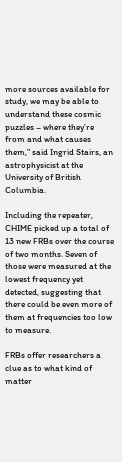more sources available for study, we may be able to understand these cosmic puzzles – where they’re from and what causes them,” said Ingrid Stairs, an astrophysicist at the University of British Columbia.

Including the repeater, CHIME picked up a total of 13 new FRBs over the course of two months. Seven of those were measured at the lowest frequency yet detected, suggesting that there could be even more of them at frequencies too low to measure.

FRBs offer researchers a clue as to what kind of matter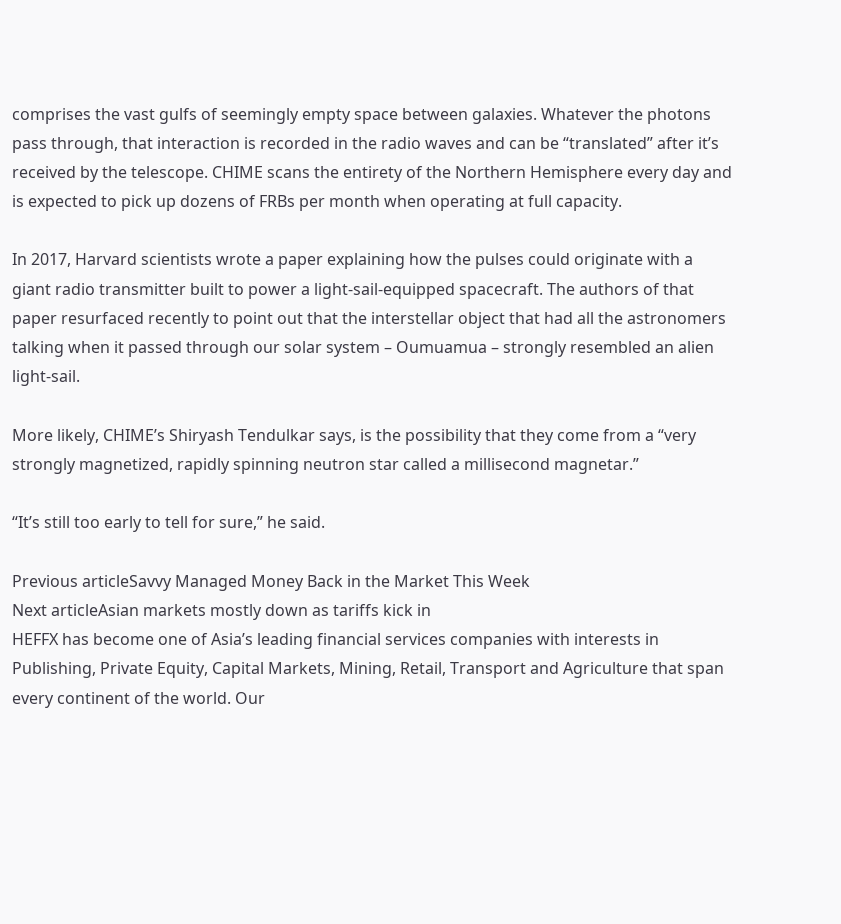comprises the vast gulfs of seemingly empty space between galaxies. Whatever the photons pass through, that interaction is recorded in the radio waves and can be “translated” after it’s received by the telescope. CHIME scans the entirety of the Northern Hemisphere every day and is expected to pick up dozens of FRBs per month when operating at full capacity.

In 2017, Harvard scientists wrote a paper explaining how the pulses could originate with a giant radio transmitter built to power a light-sail-equipped spacecraft. The authors of that paper resurfaced recently to point out that the interstellar object that had all the astronomers talking when it passed through our solar system – Oumuamua – strongly resembled an alien light-sail.

More likely, CHIME’s Shiryash Tendulkar says, is the possibility that they come from a “very strongly magnetized, rapidly spinning neutron star called a millisecond magnetar.”

“It’s still too early to tell for sure,” he said.

Previous articleSavvy Managed Money Back in the Market This Week
Next articleAsian markets mostly down as tariffs kick in
HEFFX has become one of Asia’s leading financial services companies with interests in Publishing, Private Equity, Capital Markets, Mining, Retail, Transport and Agriculture that span every continent of the world. Our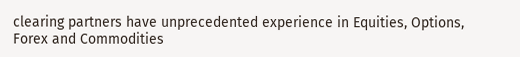clearing partners have unprecedented experience in Equities, Options, Forex and Commodities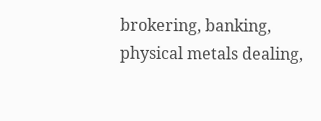brokering, banking, physical metals dealing,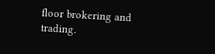floor brokering and trading.